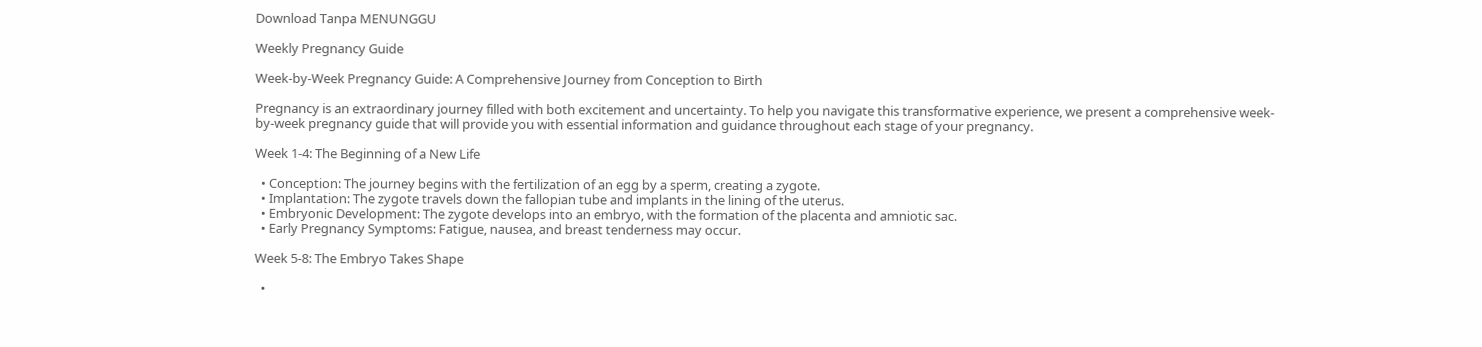Download Tanpa MENUNGGU

Weekly Pregnancy Guide

Week-by-Week Pregnancy Guide: A Comprehensive Journey from Conception to Birth

Pregnancy is an extraordinary journey filled with both excitement and uncertainty. To help you navigate this transformative experience, we present a comprehensive week-by-week pregnancy guide that will provide you with essential information and guidance throughout each stage of your pregnancy.

Week 1-4: The Beginning of a New Life

  • Conception: The journey begins with the fertilization of an egg by a sperm, creating a zygote.
  • Implantation: The zygote travels down the fallopian tube and implants in the lining of the uterus.
  • Embryonic Development: The zygote develops into an embryo, with the formation of the placenta and amniotic sac.
  • Early Pregnancy Symptoms: Fatigue, nausea, and breast tenderness may occur.

Week 5-8: The Embryo Takes Shape

  •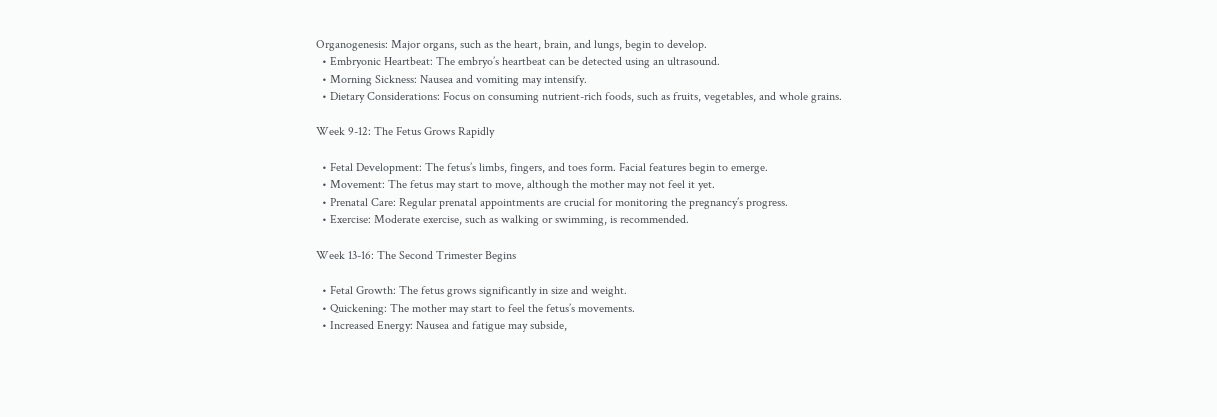Organogenesis: Major organs, such as the heart, brain, and lungs, begin to develop.
  • Embryonic Heartbeat: The embryo’s heartbeat can be detected using an ultrasound.
  • Morning Sickness: Nausea and vomiting may intensify.
  • Dietary Considerations: Focus on consuming nutrient-rich foods, such as fruits, vegetables, and whole grains.

Week 9-12: The Fetus Grows Rapidly

  • Fetal Development: The fetus’s limbs, fingers, and toes form. Facial features begin to emerge.
  • Movement: The fetus may start to move, although the mother may not feel it yet.
  • Prenatal Care: Regular prenatal appointments are crucial for monitoring the pregnancy’s progress.
  • Exercise: Moderate exercise, such as walking or swimming, is recommended.

Week 13-16: The Second Trimester Begins

  • Fetal Growth: The fetus grows significantly in size and weight.
  • Quickening: The mother may start to feel the fetus’s movements.
  • Increased Energy: Nausea and fatigue may subside,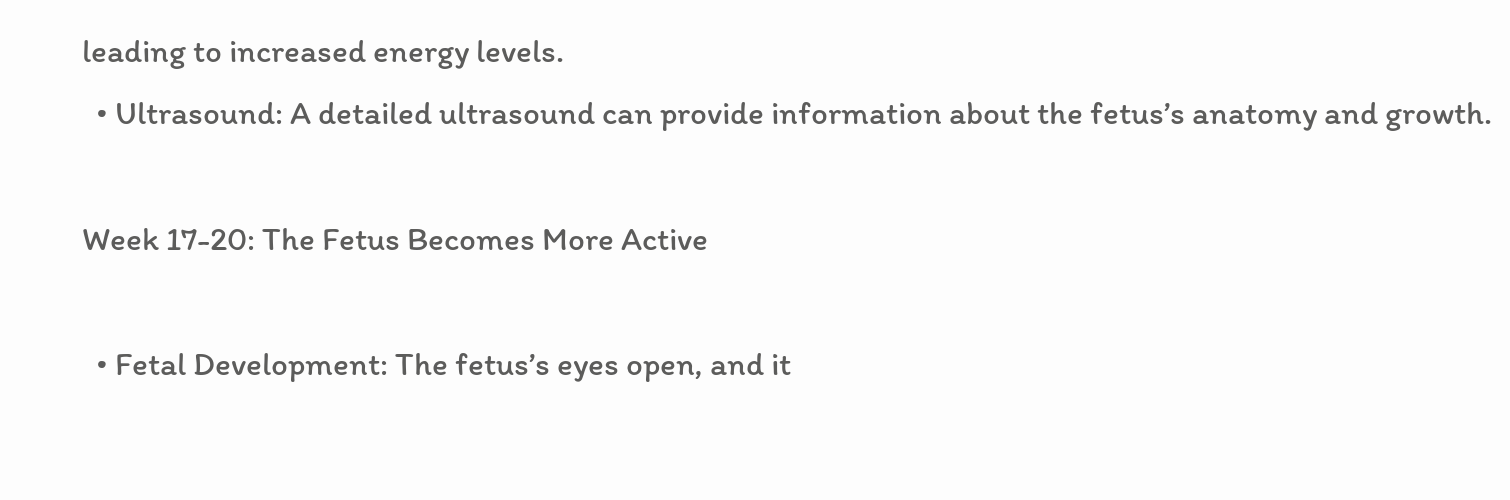leading to increased energy levels.
  • Ultrasound: A detailed ultrasound can provide information about the fetus’s anatomy and growth.

Week 17-20: The Fetus Becomes More Active

  • Fetal Development: The fetus’s eyes open, and it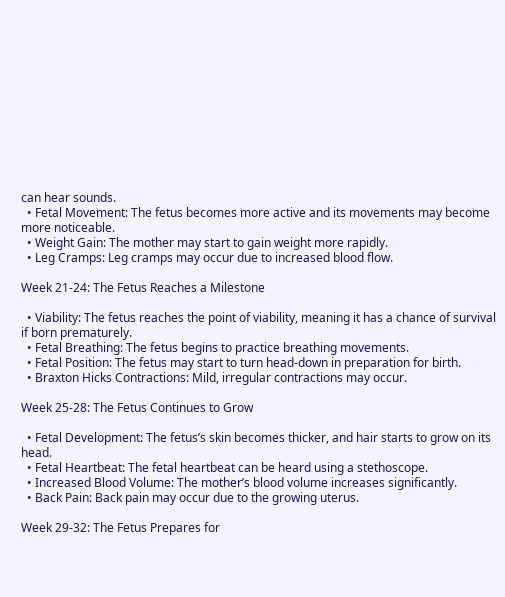can hear sounds.
  • Fetal Movement: The fetus becomes more active and its movements may become more noticeable.
  • Weight Gain: The mother may start to gain weight more rapidly.
  • Leg Cramps: Leg cramps may occur due to increased blood flow.

Week 21-24: The Fetus Reaches a Milestone

  • Viability: The fetus reaches the point of viability, meaning it has a chance of survival if born prematurely.
  • Fetal Breathing: The fetus begins to practice breathing movements.
  • Fetal Position: The fetus may start to turn head-down in preparation for birth.
  • Braxton Hicks Contractions: Mild, irregular contractions may occur.

Week 25-28: The Fetus Continues to Grow

  • Fetal Development: The fetus’s skin becomes thicker, and hair starts to grow on its head.
  • Fetal Heartbeat: The fetal heartbeat can be heard using a stethoscope.
  • Increased Blood Volume: The mother’s blood volume increases significantly.
  • Back Pain: Back pain may occur due to the growing uterus.

Week 29-32: The Fetus Prepares for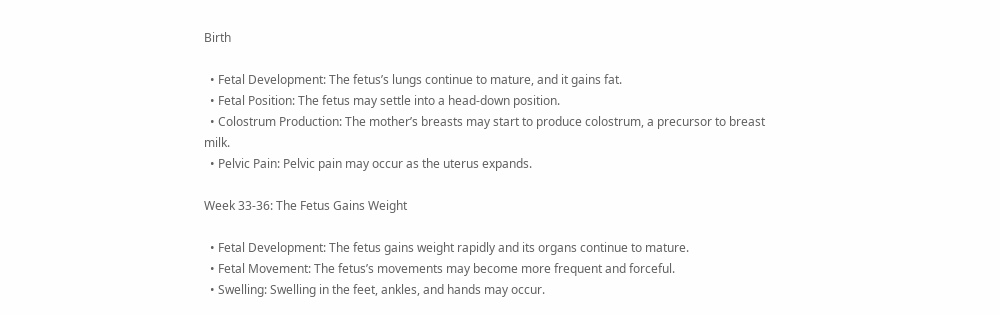Birth

  • Fetal Development: The fetus’s lungs continue to mature, and it gains fat.
  • Fetal Position: The fetus may settle into a head-down position.
  • Colostrum Production: The mother’s breasts may start to produce colostrum, a precursor to breast milk.
  • Pelvic Pain: Pelvic pain may occur as the uterus expands.

Week 33-36: The Fetus Gains Weight

  • Fetal Development: The fetus gains weight rapidly and its organs continue to mature.
  • Fetal Movement: The fetus’s movements may become more frequent and forceful.
  • Swelling: Swelling in the feet, ankles, and hands may occur.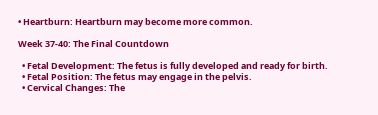• Heartburn: Heartburn may become more common.

Week 37-40: The Final Countdown

  • Fetal Development: The fetus is fully developed and ready for birth.
  • Fetal Position: The fetus may engage in the pelvis.
  • Cervical Changes: The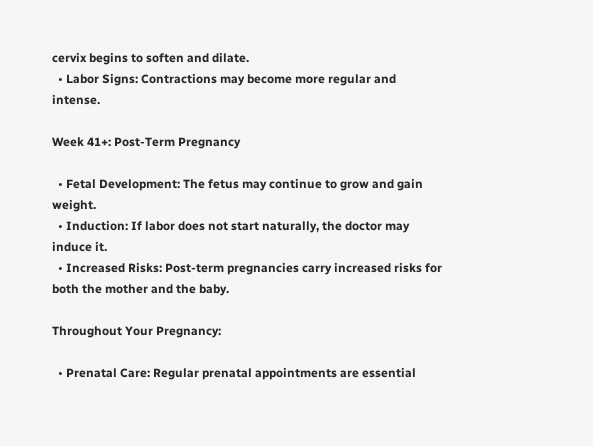cervix begins to soften and dilate.
  • Labor Signs: Contractions may become more regular and intense.

Week 41+: Post-Term Pregnancy

  • Fetal Development: The fetus may continue to grow and gain weight.
  • Induction: If labor does not start naturally, the doctor may induce it.
  • Increased Risks: Post-term pregnancies carry increased risks for both the mother and the baby.

Throughout Your Pregnancy:

  • Prenatal Care: Regular prenatal appointments are essential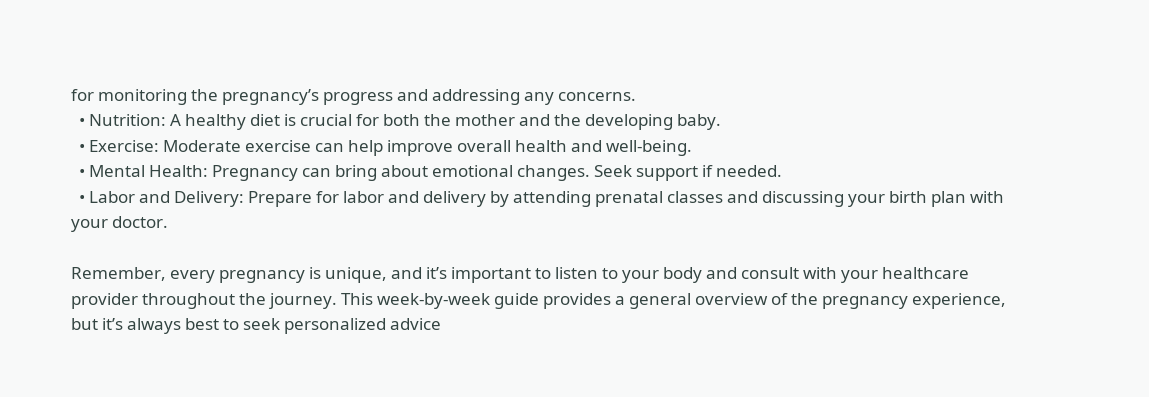for monitoring the pregnancy’s progress and addressing any concerns.
  • Nutrition: A healthy diet is crucial for both the mother and the developing baby.
  • Exercise: Moderate exercise can help improve overall health and well-being.
  • Mental Health: Pregnancy can bring about emotional changes. Seek support if needed.
  • Labor and Delivery: Prepare for labor and delivery by attending prenatal classes and discussing your birth plan with your doctor.

Remember, every pregnancy is unique, and it’s important to listen to your body and consult with your healthcare provider throughout the journey. This week-by-week guide provides a general overview of the pregnancy experience, but it’s always best to seek personalized advice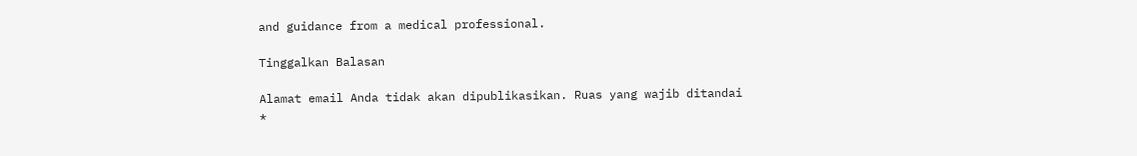and guidance from a medical professional.

Tinggalkan Balasan

Alamat email Anda tidak akan dipublikasikan. Ruas yang wajib ditandai *